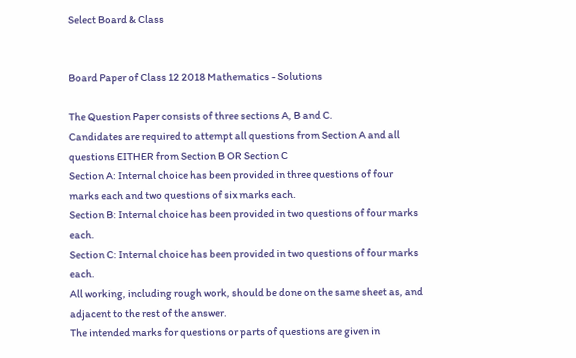Select Board & Class


Board Paper of Class 12 2018 Mathematics - Solutions

The Question Paper consists of three sections A, B and C.
Candidates are required to attempt all questions from Section A and all questions EITHER from Section B OR Section C
Section A: Internal choice has been provided in three questions of four marks each and two questions of six marks each.
Section B: Internal choice has been provided in two questions of four marks each.
Section C: Internal choice has been provided in two questions of four marks each.
All working, including rough work, should be done on the same sheet as, and adjacent to the rest of the answer.
The intended marks for questions or parts of questions are given in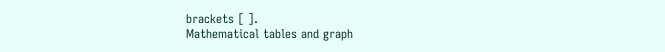brackets [ ].
Mathematical tables and graph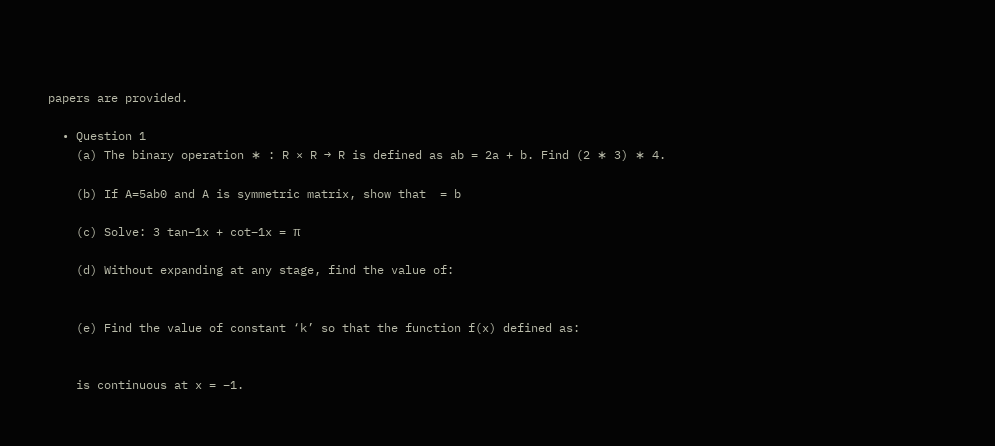papers are provided.

  • Question 1
    (a) The binary operation ∗ : R × R → R is defined as ab = 2a + b. Find (2 ∗ 3) ∗ 4.

    (b) If A=5ab0 and A is symmetric matrix, show that  = b

    (c) Solve: 3 tan–1x + cot–1x = π

    (d) Without expanding at any stage, find the value of:


    (e) Find the value of constant ‘k’ so that the function f(x) defined as:


    is continuous at x = −1.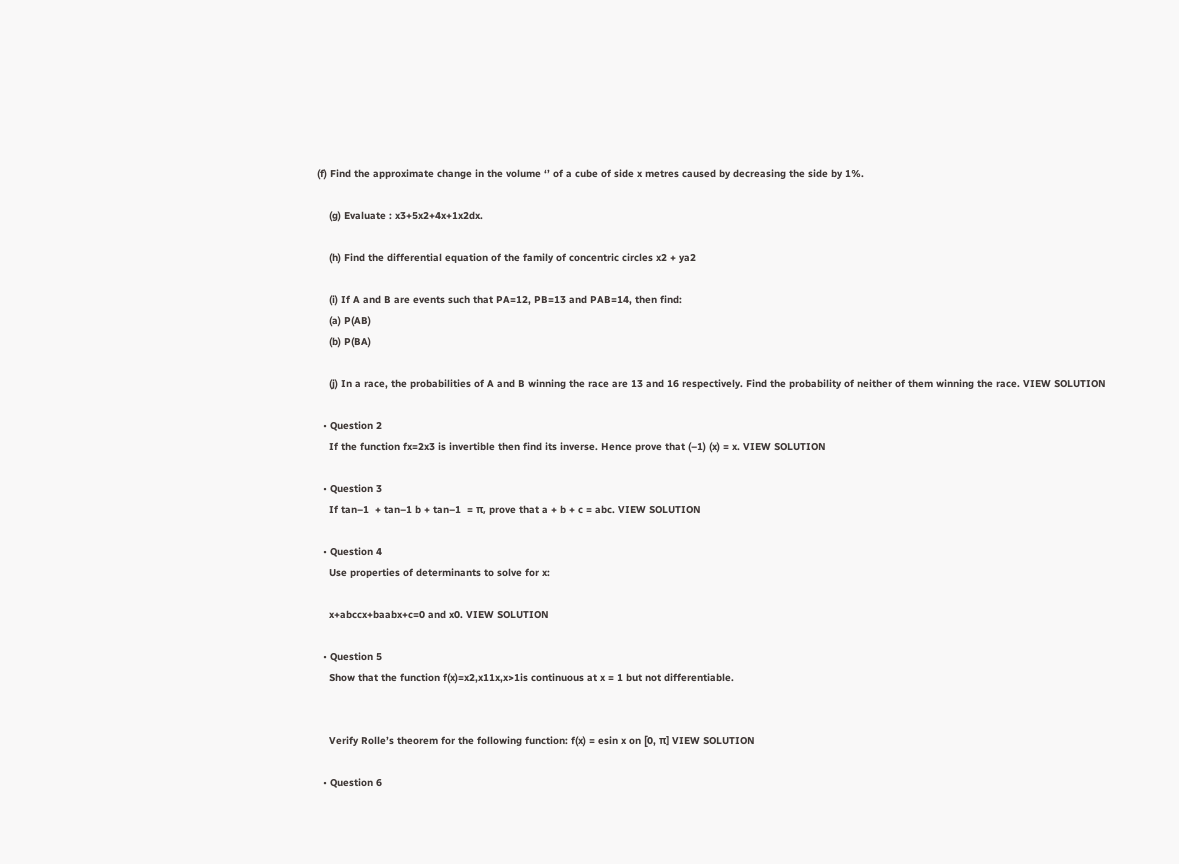(f) Find the approximate change in the volume ‘’ of a cube of side x metres caused by decreasing the side by 1%.

    (g) Evaluate : x3+5x2+4x+1x2dx.

    (h) Find the differential equation of the family of concentric circles x2 + ya2

    (i) If A and B are events such that PA=12, PB=13 and PAB=14, then find:
    (a) P(AB)
    (b) P(BA)

    (j) In a race, the probabilities of A and B winning the race are 13 and 16 respectively. Find the probability of neither of them winning the race. VIEW SOLUTION

  • Question 2
    If the function fx=2x3 is invertible then find its inverse. Hence prove that (–1) (x) = x. VIEW SOLUTION

  • Question 3
    If tan–1  + tan–1 b + tan–1  = π, prove that a + b + c = abc. VIEW SOLUTION

  • Question 4
    Use properties of determinants to solve for x:

    x+abccx+baabx+c=0 and x0. VIEW SOLUTION

  • Question 5
    Show that the function f(x)=x2,x11x,x>1is continuous at x = 1 but not differentiable.


    Verify Rolle’s theorem for the following function: f(x) = esin x on [0, π] VIEW SOLUTION

  • Question 6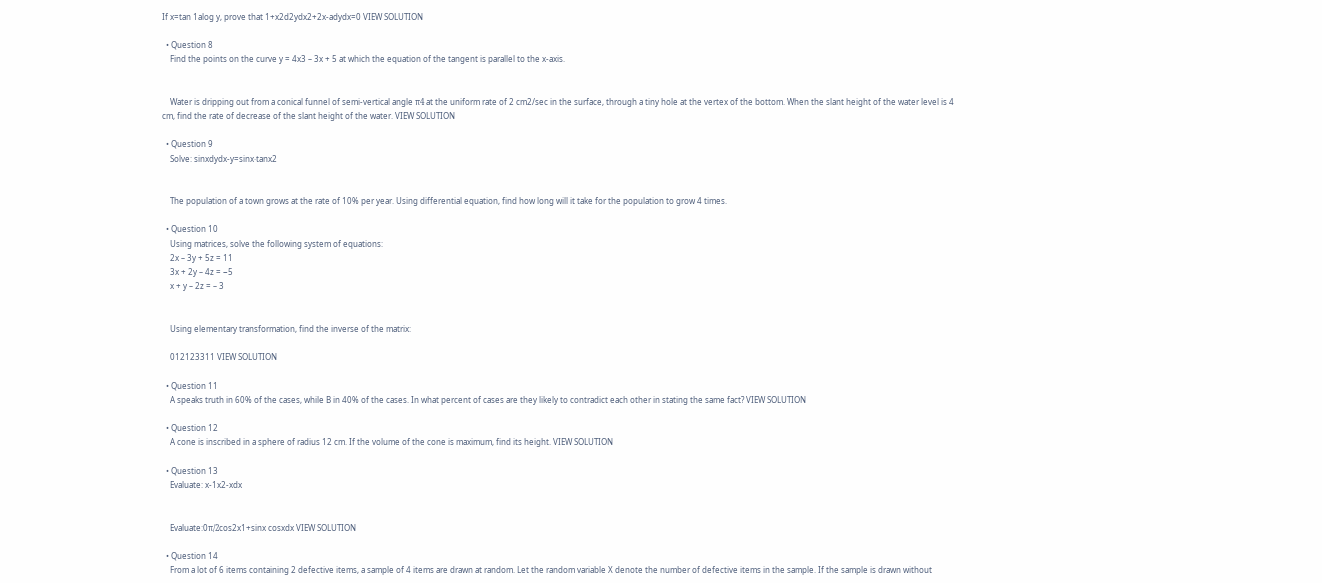If x=tan 1alog y, prove that 1+x2d2ydx2+2x-adydx=0 VIEW SOLUTION

  • Question 8
    Find the points on the curve y = 4x3 – 3x + 5 at which the equation of the tangent is parallel to the x-axis.


    Water is dripping out from a conical funnel of semi-vertical angle π4 at the uniform rate of 2 cm2/sec in the surface, through a tiny hole at the vertex of the bottom. When the slant height of the water level is 4 cm, find the rate of decrease of the slant height of the water. VIEW SOLUTION

  • Question 9
    Solve: sinxdydx-y=sinx·tanx2


    The population of a town grows at the rate of 10% per year. Using differential equation, find how long will it take for the population to grow 4 times.

  • Question 10
    Using matrices, solve the following system of equations:
    2x – 3y + 5z = 11
    3x + 2y – 4z = −5
    x + y – 2z = – 3


    Using elementary transformation, find the inverse of the matrix:

    012123311 VIEW SOLUTION

  • Question 11
    A speaks truth in 60% of the cases, while B in 40% of the cases. In what percent of cases are they likely to contradict each other in stating the same fact? VIEW SOLUTION

  • Question 12
    A cone is inscribed in a sphere of radius 12 cm. If the volume of the cone is maximum, find its height. VIEW SOLUTION

  • Question 13
    Evaluate: x-1x2-xdx


    Evaluate:0π/2cos2x1+sinx cosxdx VIEW SOLUTION

  • Question 14
    From a lot of 6 items containing 2 defective items, a sample of 4 items are drawn at random. Let the random variable X denote the number of defective items in the sample. If the sample is drawn without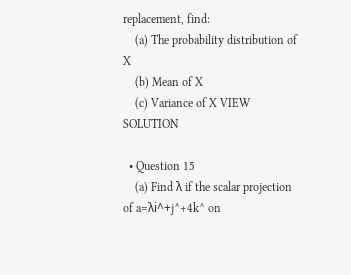replacement, find:
    (a) The probability distribution of X
    (b) Mean of X
    (c) Variance of X VIEW SOLUTION

  • Question 15
    (a) Find λ if the scalar projection of a=λi^+j^+4k^ on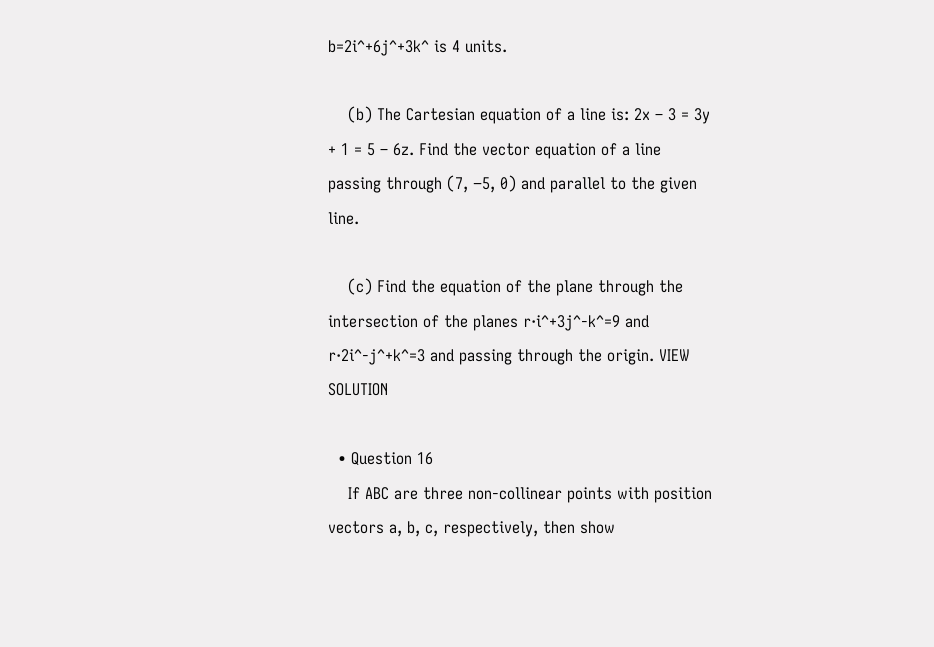b=2i^+6j^+3k^ is 4 units.

    (b) The Cartesian equation of a line is: 2x – 3 = 3y + 1 = 5 – 6z. Find the vector equation of a line passing through (7, −5, 0) and parallel to the given line.

    (c) Find the equation of the plane through the intersection of the planes r·i^+3j^-k^=9 and r·2i^-j^+k^=3 and passing through the origin. VIEW SOLUTION

  • Question 16
    If ABC are three non-collinear points with position vectors a, b, c, respectively, then show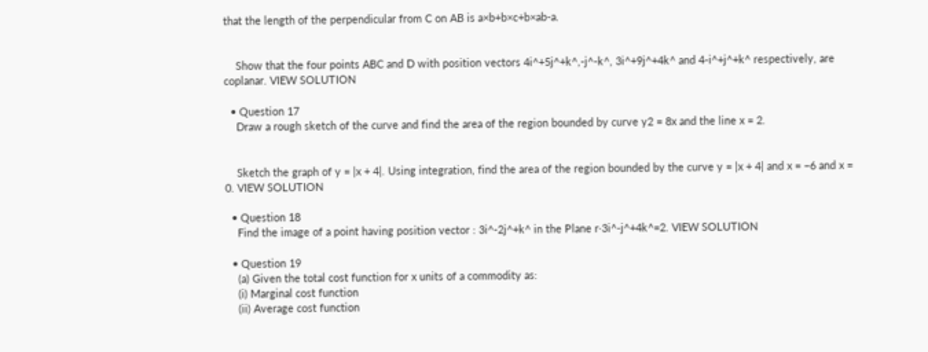that the length of the perpendicular from C on AB is a×b+b×c+b×ab-a.


    Show that the four points ABC and D with position vectors 4i^+5j^+k^,-j^-k^, 3i^+9j^+4k^ and 4-i^+j^+k^ respectively, are coplanar. VIEW SOLUTION

  • Question 17
    Draw a rough sketch of the curve and find the area of the region bounded by curve y2 = 8x and the line x = 2.


    Sketch the graph of y = |x + 4|. Using integration, find the area of the region bounded by the curve y = |x + 4| and x = −6 and x = 0. VIEW SOLUTION

  • Question 18
    Find the image of a point having position vector : 3i^-2j^+k^ in the Plane r·3i^-j^+4k^=2. VIEW SOLUTION

  • Question 19
    (a) Given the total cost function for x units of a commodity as:
    (i) Marginal cost function
    (ii) Average cost function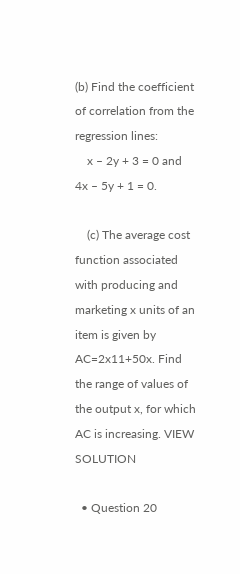(b) Find the coefficient of correlation from the regression lines:
    x – 2y + 3 = 0 and 4x – 5y + 1 = 0.

    (c) The average cost function associated with producing and marketing x units of an item is given by AC=2x11+50x. Find the range of values of the output x, for which AC is increasing. VIEW SOLUTION

  • Question 20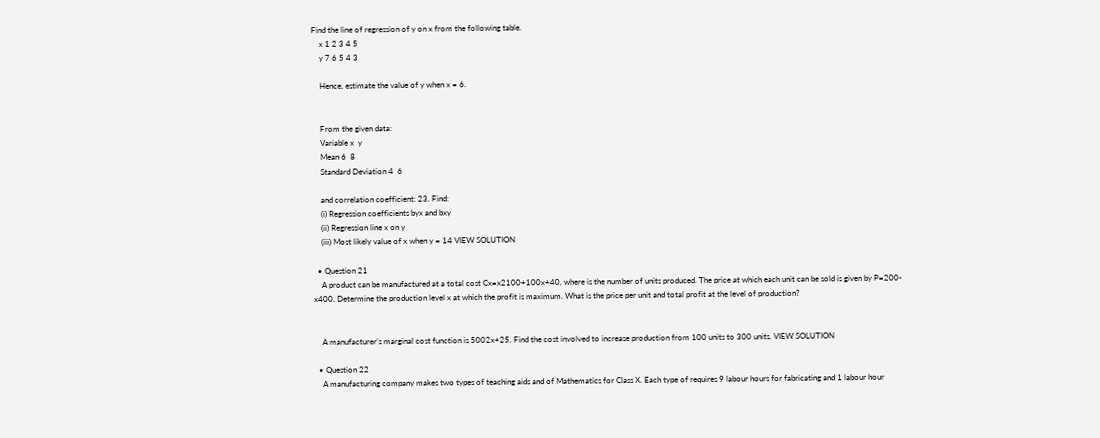Find the line of regression of y on x from the following table.
    x 1 2 3 4 5
    y 7 6 5 4 3

    Hence, estimate the value of y when x = 6.


    From the given data:
    Variable x  y
    Mean 6  8
    Standard Deviation 4  6

    and correlation coefficient: 23. Find:
    (i) Regression coefficients byx and bxy
    (ii) Regression line x on y
    (iii) Most likely value of x when y = 14 VIEW SOLUTION

  • Question 21
    A product can be manufactured at a total cost Cx=x2100+100x+40, where is the number of units produced. The price at which each unit can be sold is given by P=200-x400. Determine the production level x at which the profit is maximum. What is the price per unit and total profit at the level of production?


    A manufacturer’s marginal cost function is 5002x+25. Find the cost involved to increase production from 100 units to 300 units. VIEW SOLUTION

  • Question 22
    A manufacturing company makes two types of teaching aids and of Mathematics for Class X. Each type of requires 9 labour hours for fabricating and 1 labour hour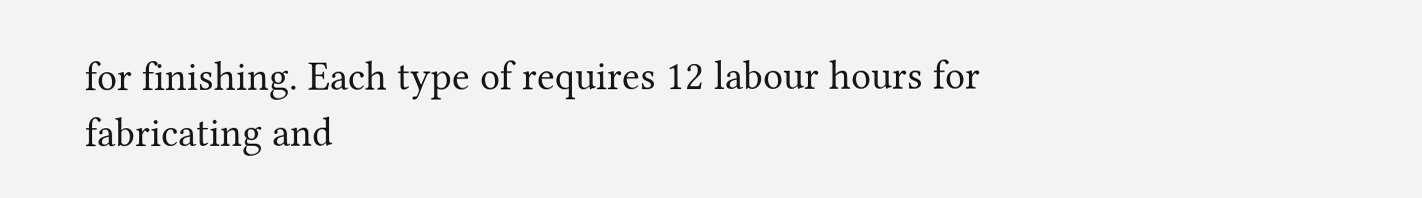for finishing. Each type of requires 12 labour hours for fabricating and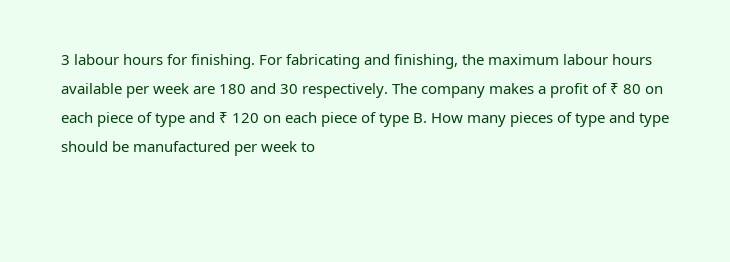3 labour hours for finishing. For fabricating and finishing, the maximum labour hours available per week are 180 and 30 respectively. The company makes a profit of ₹ 80 on each piece of type and ₹ 120 on each piece of type B. How many pieces of type and type should be manufactured per week to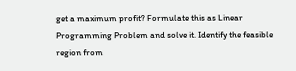get a maximum profit? Formulate this as Linear Programming Problem and solve it. Identify the feasible region from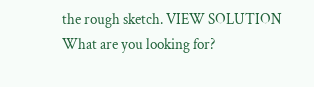the rough sketch. VIEW SOLUTION
What are you looking for?